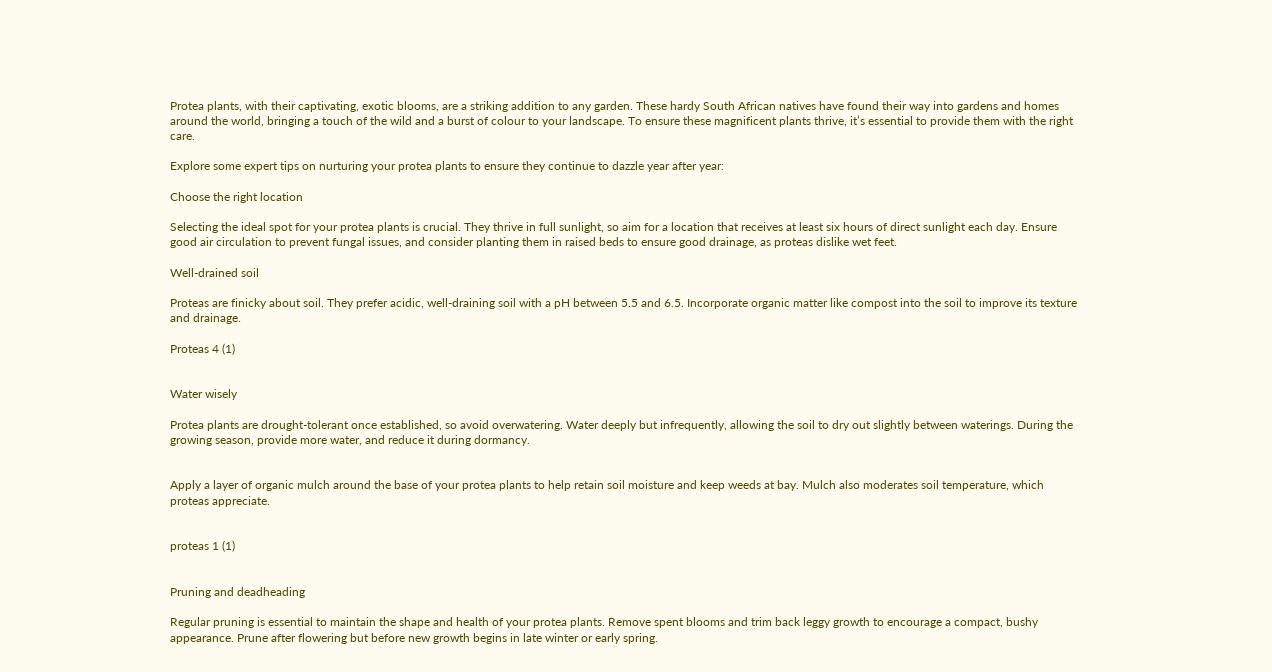Protea plants, with their captivating, exotic blooms, are a striking addition to any garden. These hardy South African natives have found their way into gardens and homes around the world, bringing a touch of the wild and a burst of colour to your landscape. To ensure these magnificent plants thrive, it’s essential to provide them with the right care.

Explore some expert tips on nurturing your protea plants to ensure they continue to dazzle year after year:

Choose the right location

Selecting the ideal spot for your protea plants is crucial. They thrive in full sunlight, so aim for a location that receives at least six hours of direct sunlight each day. Ensure good air circulation to prevent fungal issues, and consider planting them in raised beds to ensure good drainage, as proteas dislike wet feet.

Well-drained soil

Proteas are finicky about soil. They prefer acidic, well-draining soil with a pH between 5.5 and 6.5. Incorporate organic matter like compost into the soil to improve its texture and drainage.

Proteas 4 (1)


Water wisely

Protea plants are drought-tolerant once established, so avoid overwatering. Water deeply but infrequently, allowing the soil to dry out slightly between waterings. During the growing season, provide more water, and reduce it during dormancy.


Apply a layer of organic mulch around the base of your protea plants to help retain soil moisture and keep weeds at bay. Mulch also moderates soil temperature, which proteas appreciate.


proteas 1 (1)


Pruning and deadheading

Regular pruning is essential to maintain the shape and health of your protea plants. Remove spent blooms and trim back leggy growth to encourage a compact, bushy appearance. Prune after flowering but before new growth begins in late winter or early spring.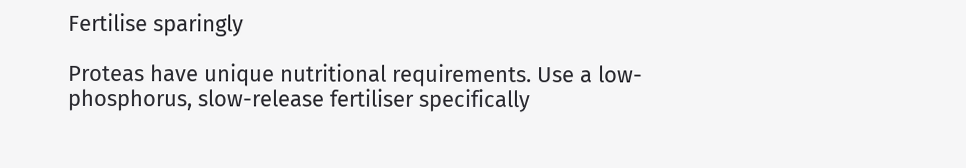Fertilise sparingly

Proteas have unique nutritional requirements. Use a low-phosphorus, slow-release fertiliser specifically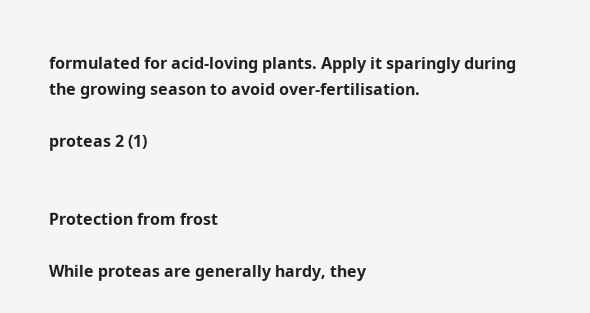formulated for acid-loving plants. Apply it sparingly during the growing season to avoid over-fertilisation.

proteas 2 (1)


Protection from frost

While proteas are generally hardy, they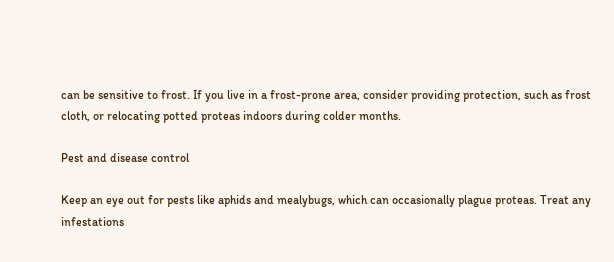can be sensitive to frost. If you live in a frost-prone area, consider providing protection, such as frost cloth, or relocating potted proteas indoors during colder months.

Pest and disease control

Keep an eye out for pests like aphids and mealybugs, which can occasionally plague proteas. Treat any infestations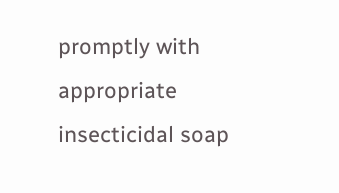promptly with appropriate insecticidal soap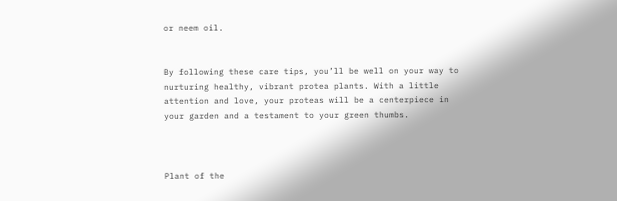or neem oil.


By following these care tips, you’ll be well on your way to nurturing healthy, vibrant protea plants. With a little attention and love, your proteas will be a centerpiece in your garden and a testament to your green thumbs.



Plant of the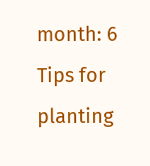month: 6 Tips for planting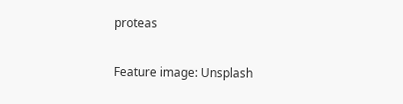proteas

Feature image: Unsplash